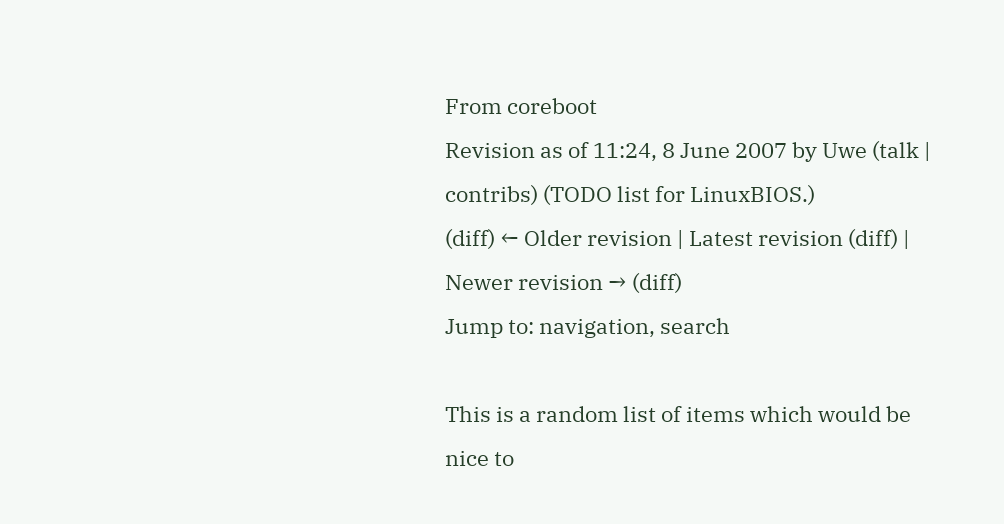From coreboot
Revision as of 11:24, 8 June 2007 by Uwe (talk | contribs) (TODO list for LinuxBIOS.)
(diff) ← Older revision | Latest revision (diff) | Newer revision → (diff)
Jump to: navigation, search

This is a random list of items which would be nice to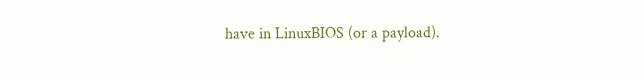have in LinuxBIOS (or a payload).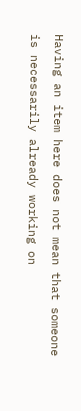Having an item here does not mean that someone is necessarily already working on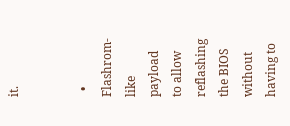it.


  • Flashrom-like payload to allow reflashing the BIOS without having to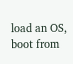load an OS, boot from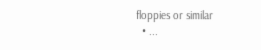floppies or similar
  • ...